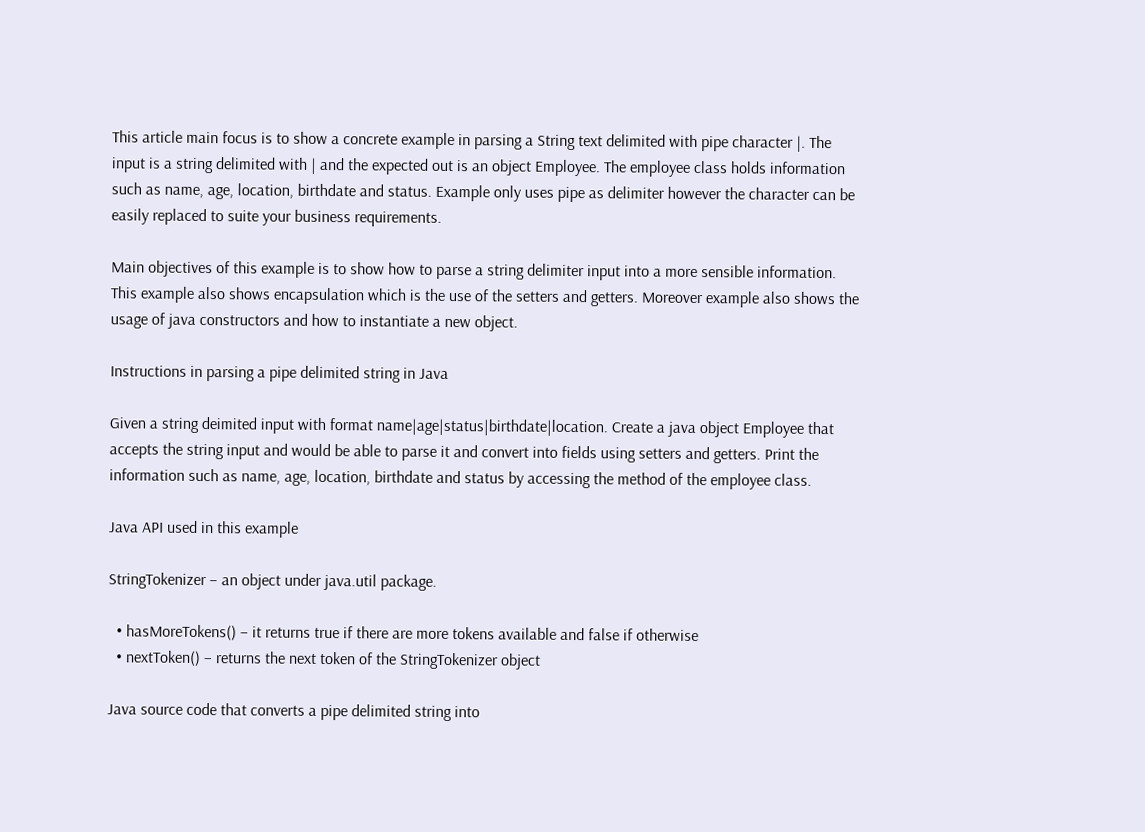This article main focus is to show a concrete example in parsing a String text delimited with pipe character |. The input is a string delimited with | and the expected out is an object Employee. The employee class holds information such as name, age, location, birthdate and status. Example only uses pipe as delimiter however the character can be easily replaced to suite your business requirements.

Main objectives of this example is to show how to parse a string delimiter input into a more sensible information. This example also shows encapsulation which is the use of the setters and getters. Moreover example also shows the usage of java constructors and how to instantiate a new object.

Instructions in parsing a pipe delimited string in Java

Given a string deimited input with format name|age|status|birthdate|location. Create a java object Employee that accepts the string input and would be able to parse it and convert into fields using setters and getters. Print the information such as name, age, location, birthdate and status by accessing the method of the employee class.

Java API used in this example

StringTokenizer – an object under java.util package.

  • hasMoreTokens() – it returns true if there are more tokens available and false if otherwise
  • nextToken() – returns the next token of the StringTokenizer object

Java source code that converts a pipe delimited string into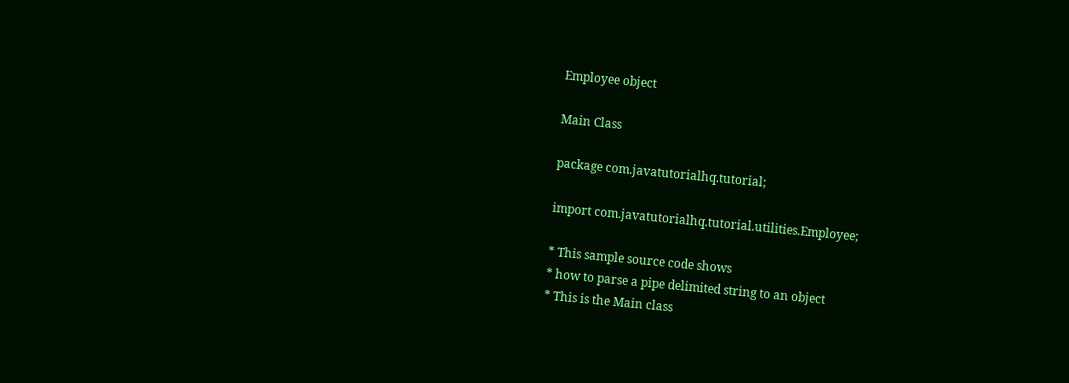Employee object

Main Class

package com.javatutorialhq.tutorial;

import com.javatutorialhq.tutorial.utilities.Employee;

* This sample source code shows
* how to parse a pipe delimited string to an object
* This is the Main class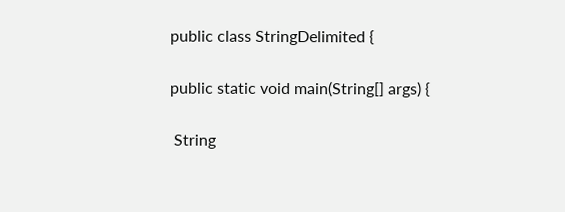public class StringDelimited {

public static void main(String[] args) {

 String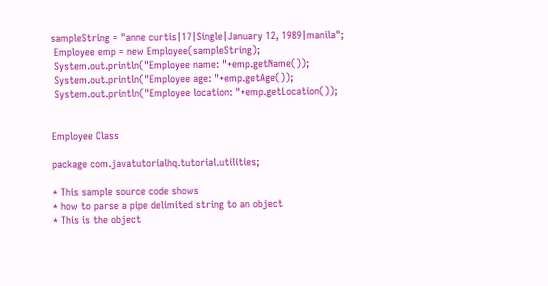sampleString = "anne curtis|17|Single|January 12, 1989|manila";
 Employee emp = new Employee(sampleString);
 System.out.println("Employee name: "+emp.getName());
 System.out.println("Employee age: "+emp.getAge());
 System.out.println("Employee location: "+emp.getLocation());


Employee Class

package com.javatutorialhq.tutorial.utilities;

* This sample source code shows
* how to parse a pipe delimited string to an object
* This is the object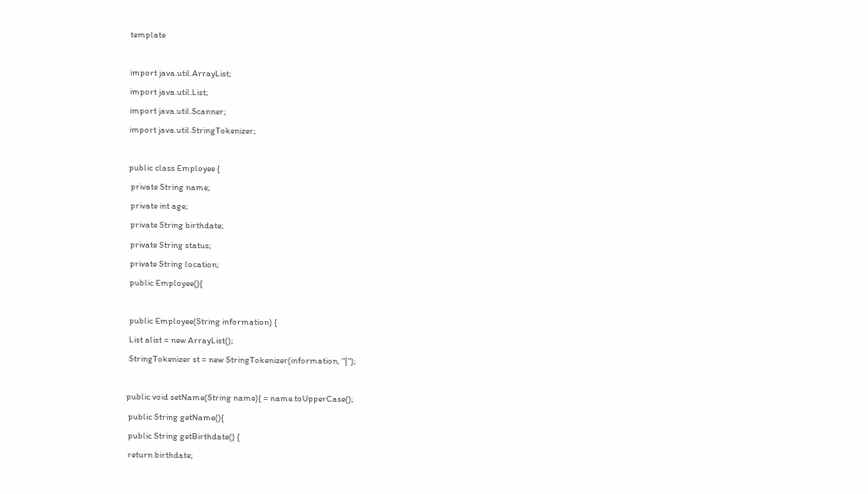template

import java.util.ArrayList;
import java.util.List;
import java.util.Scanner;
import java.util.StringTokenizer;

public class Employee {
 private String name;
 private int age;
 private String birthdate;
 private String status;
 private String location;
 public Employee(){

 public Employee(String information) {
 List alist = new ArrayList();
 StringTokenizer st = new StringTokenizer(information, "|");

public void setName(String name){ = name.toUpperCase();
 public String getName(){
 public String getBirthdate() {
 return birthdate;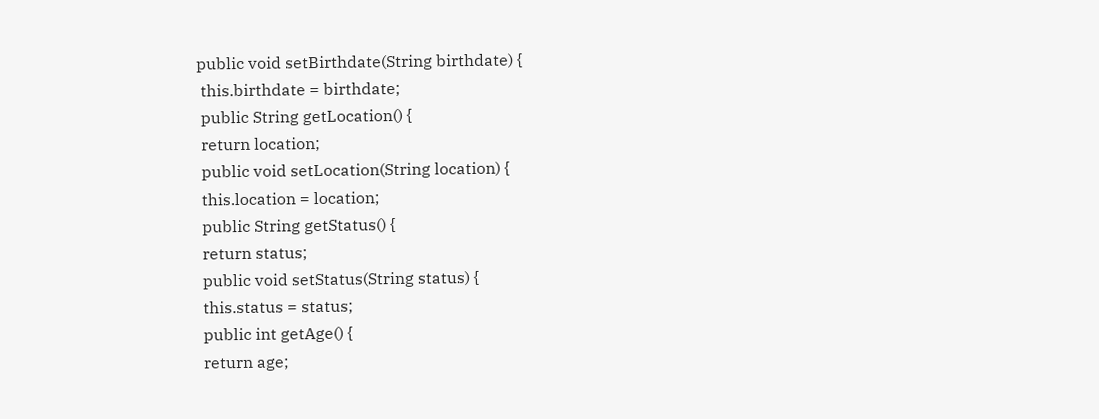public void setBirthdate(String birthdate) {
 this.birthdate = birthdate;
 public String getLocation() {
 return location;
 public void setLocation(String location) {
 this.location = location;
 public String getStatus() {
 return status;
 public void setStatus(String status) {
 this.status = status;
 public int getAge() {
 return age;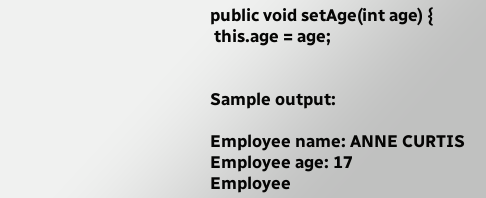public void setAge(int age) {
 this.age = age;


Sample output:

Employee name: ANNE CURTIS
Employee age: 17
Employee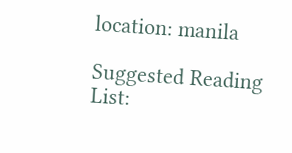location: manila

Suggested Reading List: